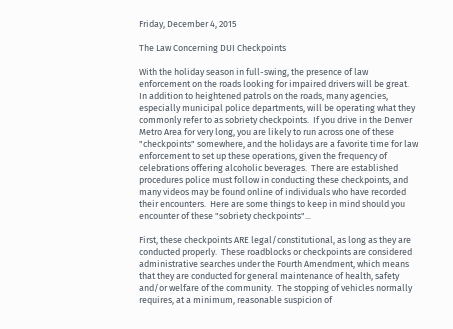Friday, December 4, 2015

The Law Concerning DUI Checkpoints

With the holiday season in full-swing, the presence of law enforcement on the roads looking for impaired drivers will be great.  In addition to heightened patrols on the roads, many agencies, especially municipal police departments, will be operating what they commonly refer to as sobriety checkpoints.  If you drive in the Denver Metro Area for very long, you are likely to run across one of these "checkpoints" somewhere, and the holidays are a favorite time for law enforcement to set up these operations, given the frequency of celebrations offering alcoholic beverages.  There are established procedures police must follow in conducting these checkpoints, and many videos may be found online of individuals who have recorded their encounters.  Here are some things to keep in mind should you encounter of these "sobriety checkpoints"...

First, these checkpoints ARE legal/constitutional, as long as they are conducted properly.  These roadblocks or checkpoints are considered administrative searches under the Fourth Amendment, which means that they are conducted for general maintenance of health, safety and/or welfare of the community.  The stopping of vehicles normally requires, at a minimum, reasonable suspicion of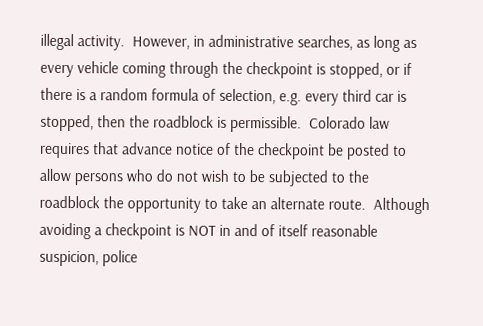illegal activity.  However, in administrative searches, as long as every vehicle coming through the checkpoint is stopped, or if there is a random formula of selection, e.g. every third car is stopped, then the roadblock is permissible.  Colorado law requires that advance notice of the checkpoint be posted to allow persons who do not wish to be subjected to the roadblock the opportunity to take an alternate route.  Although avoiding a checkpoint is NOT in and of itself reasonable suspicion, police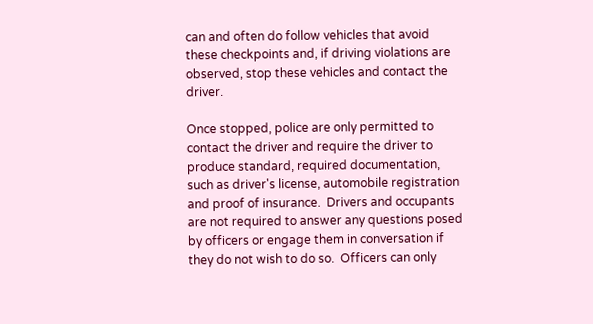can and often do follow vehicles that avoid these checkpoints and, if driving violations are observed, stop these vehicles and contact the driver.

Once stopped, police are only permitted to contact the driver and require the driver to produce standard, required documentation, such as driver's license, automobile registration and proof of insurance.  Drivers and occupants are not required to answer any questions posed by officers or engage them in conversation if they do not wish to do so.  Officers can only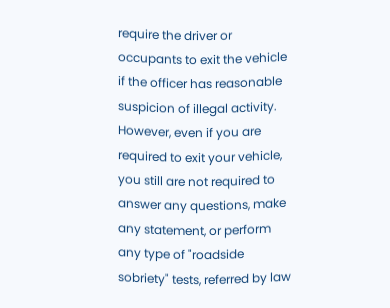require the driver or occupants to exit the vehicle if the officer has reasonable suspicion of illegal activity.  However, even if you are required to exit your vehicle, you still are not required to answer any questions, make any statement, or perform any type of "roadside sobriety" tests, referred by law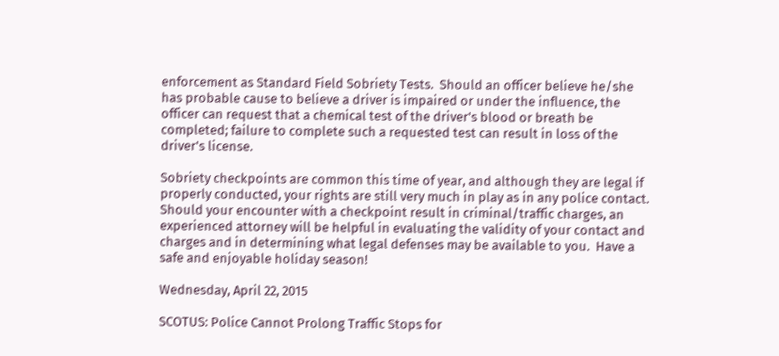enforcement as Standard Field Sobriety Tests.  Should an officer believe he/she has probable cause to believe a driver is impaired or under the influence, the officer can request that a chemical test of the driver's blood or breath be completed; failure to complete such a requested test can result in loss of the driver's license.

Sobriety checkpoints are common this time of year, and although they are legal if properly conducted, your rights are still very much in play as in any police contact.  Should your encounter with a checkpoint result in criminal/traffic charges, an experienced attorney will be helpful in evaluating the validity of your contact and charges and in determining what legal defenses may be available to you.  Have a safe and enjoyable holiday season!

Wednesday, April 22, 2015

SCOTUS: Police Cannot Prolong Traffic Stops for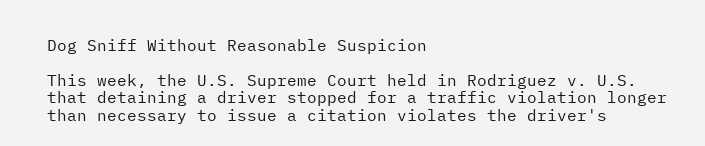Dog Sniff Without Reasonable Suspicion

This week, the U.S. Supreme Court held in Rodriguez v. U.S. that detaining a driver stopped for a traffic violation longer than necessary to issue a citation violates the driver's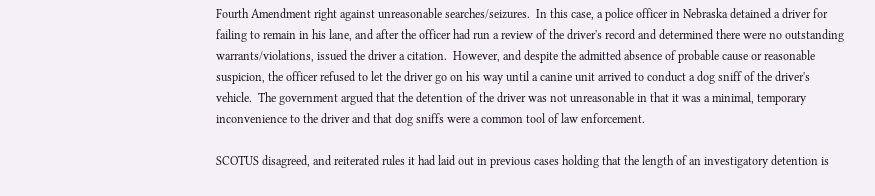Fourth Amendment right against unreasonable searches/seizures.  In this case, a police officer in Nebraska detained a driver for failing to remain in his lane, and after the officer had run a review of the driver's record and determined there were no outstanding warrants/violations, issued the driver a citation.  However, and despite the admitted absence of probable cause or reasonable suspicion, the officer refused to let the driver go on his way until a canine unit arrived to conduct a dog sniff of the driver's vehicle.  The government argued that the detention of the driver was not unreasonable in that it was a minimal, temporary inconvenience to the driver and that dog sniffs were a common tool of law enforcement.

SCOTUS disagreed, and reiterated rules it had laid out in previous cases holding that the length of an investigatory detention is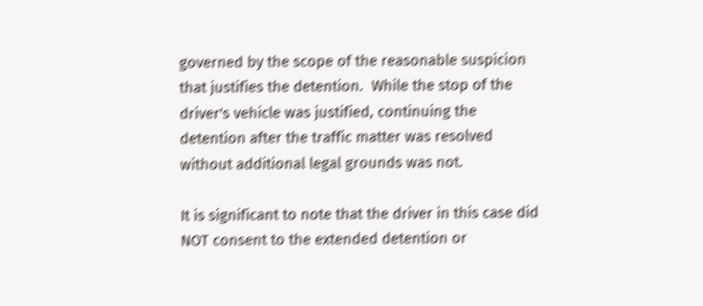governed by the scope of the reasonable suspicion that justifies the detention.  While the stop of the driver's vehicle was justified, continuing the detention after the traffic matter was resolved without additional legal grounds was not.

It is significant to note that the driver in this case did NOT consent to the extended detention or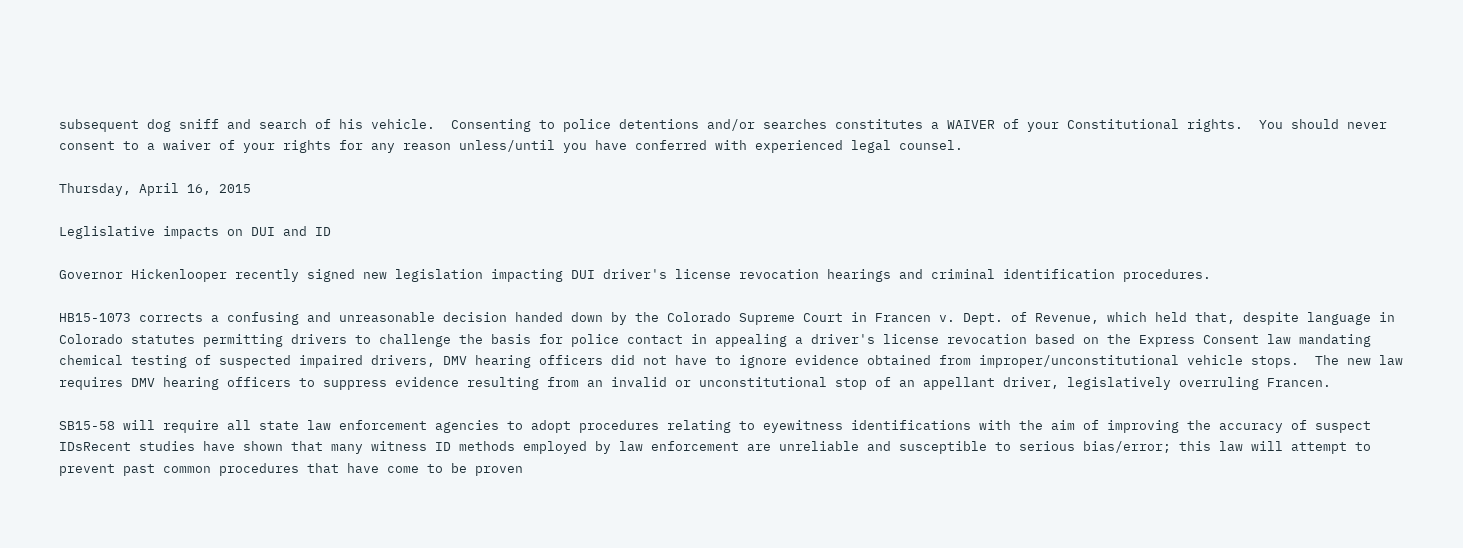subsequent dog sniff and search of his vehicle.  Consenting to police detentions and/or searches constitutes a WAIVER of your Constitutional rights.  You should never consent to a waiver of your rights for any reason unless/until you have conferred with experienced legal counsel.

Thursday, April 16, 2015

Leglislative impacts on DUI and ID

Governor Hickenlooper recently signed new legislation impacting DUI driver's license revocation hearings and criminal identification procedures.

HB15-1073 corrects a confusing and unreasonable decision handed down by the Colorado Supreme Court in Francen v. Dept. of Revenue, which held that, despite language in Colorado statutes permitting drivers to challenge the basis for police contact in appealing a driver's license revocation based on the Express Consent law mandating chemical testing of suspected impaired drivers, DMV hearing officers did not have to ignore evidence obtained from improper/unconstitutional vehicle stops.  The new law requires DMV hearing officers to suppress evidence resulting from an invalid or unconstitutional stop of an appellant driver, legislatively overruling Francen.

SB15-58 will require all state law enforcement agencies to adopt procedures relating to eyewitness identifications with the aim of improving the accuracy of suspect IDsRecent studies have shown that many witness ID methods employed by law enforcement are unreliable and susceptible to serious bias/error; this law will attempt to prevent past common procedures that have come to be proven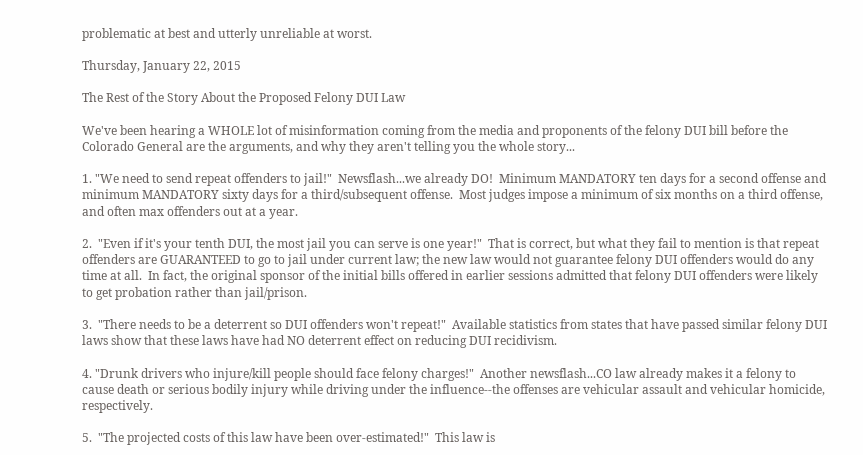problematic at best and utterly unreliable at worst.

Thursday, January 22, 2015

The Rest of the Story About the Proposed Felony DUI Law

We've been hearing a WHOLE lot of misinformation coming from the media and proponents of the felony DUI bill before the Colorado General are the arguments, and why they aren't telling you the whole story...

1. "We need to send repeat offenders to jail!"  Newsflash...we already DO!  Minimum MANDATORY ten days for a second offense and minimum MANDATORY sixty days for a third/subsequent offense.  Most judges impose a minimum of six months on a third offense, and often max offenders out at a year.

2.  "Even if it's your tenth DUI, the most jail you can serve is one year!"  That is correct, but what they fail to mention is that repeat offenders are GUARANTEED to go to jail under current law; the new law would not guarantee felony DUI offenders would do any time at all.  In fact, the original sponsor of the initial bills offered in earlier sessions admitted that felony DUI offenders were likely to get probation rather than jail/prison.

3.  "There needs to be a deterrent so DUI offenders won't repeat!"  Available statistics from states that have passed similar felony DUI laws show that these laws have had NO deterrent effect on reducing DUI recidivism.

4. "Drunk drivers who injure/kill people should face felony charges!"  Another newsflash...CO law already makes it a felony to cause death or serious bodily injury while driving under the influence--the offenses are vehicular assault and vehicular homicide, respectively.

5.  "The projected costs of this law have been over-estimated!"  This law is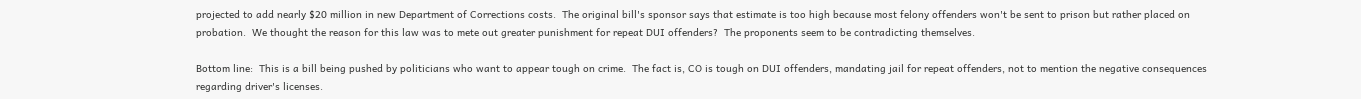projected to add nearly $20 million in new Department of Corrections costs.  The original bill's sponsor says that estimate is too high because most felony offenders won't be sent to prison but rather placed on probation.  We thought the reason for this law was to mete out greater punishment for repeat DUI offenders?  The proponents seem to be contradicting themselves.

Bottom line:  This is a bill being pushed by politicians who want to appear tough on crime.  The fact is, CO is tough on DUI offenders, mandating jail for repeat offenders, not to mention the negative consequences regarding driver's licenses.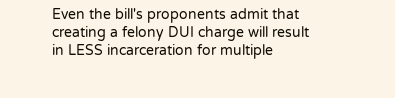Even the bill's proponents admit that creating a felony DUI charge will result in LESS incarceration for multiple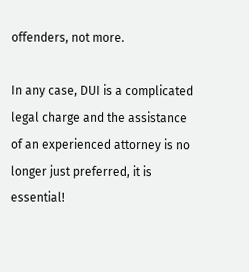offenders, not more.

In any case, DUI is a complicated legal charge and the assistance of an experienced attorney is no longer just preferred, it is essential!